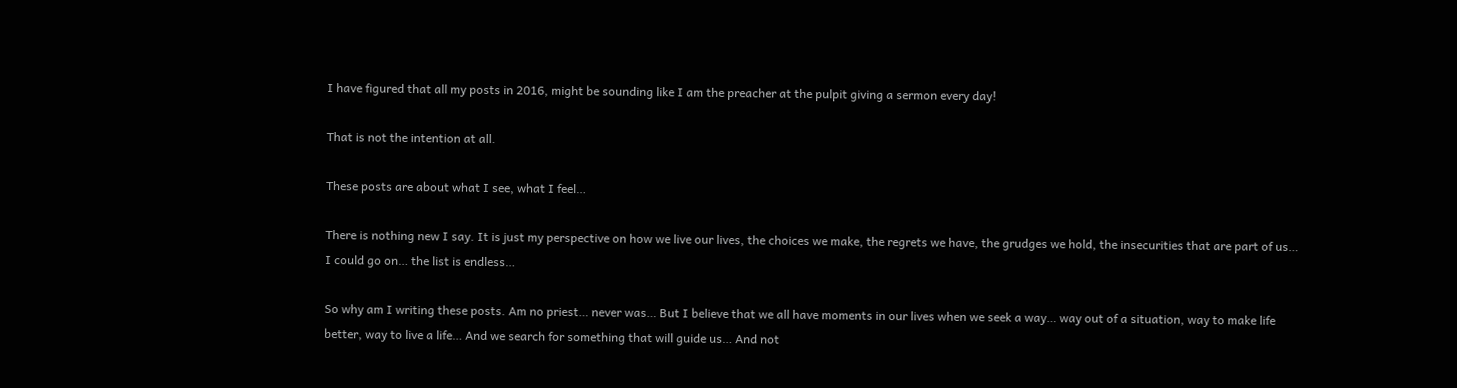I have figured that all my posts in 2016, might be sounding like I am the preacher at the pulpit giving a sermon every day!

That is not the intention at all.

These posts are about what I see, what I feel…

There is nothing new I say. It is just my perspective on how we live our lives, the choices we make, the regrets we have, the grudges we hold, the insecurities that are part of us… I could go on… the list is endless…

So why am I writing these posts. Am no priest… never was… But I believe that we all have moments in our lives when we seek a way… way out of a situation, way to make life better, way to live a life… And we search for something that will guide us… And not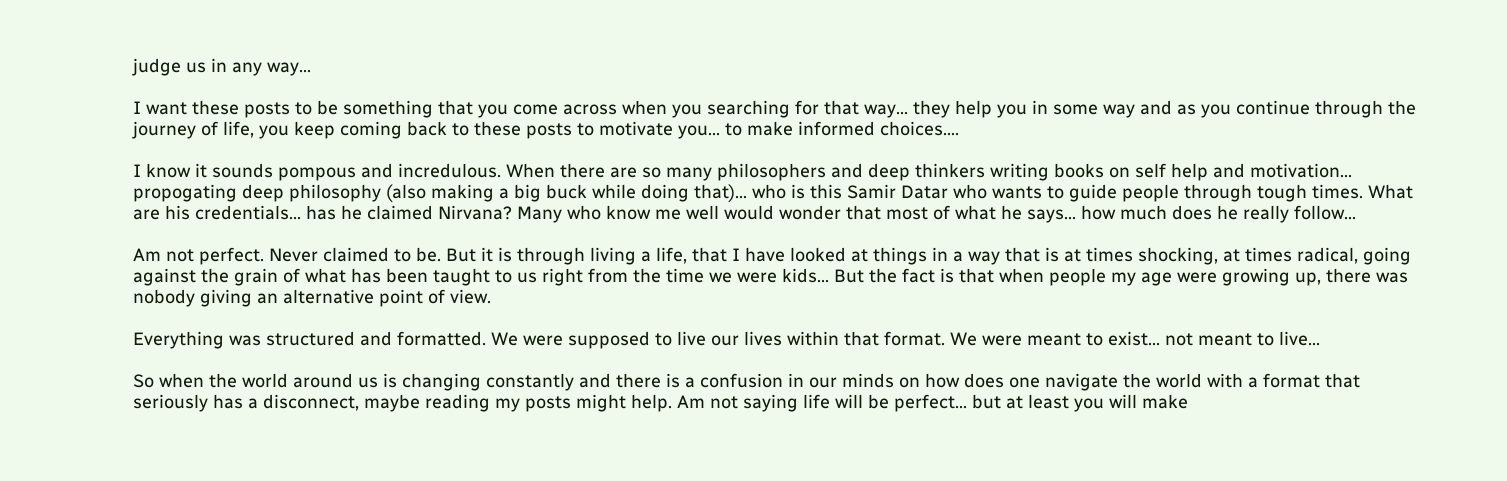judge us in any way…

I want these posts to be something that you come across when you searching for that way… they help you in some way and as you continue through the journey of life, you keep coming back to these posts to motivate you… to make informed choices….

I know it sounds pompous and incredulous. When there are so many philosophers and deep thinkers writing books on self help and motivation… propogating deep philosophy (also making a big buck while doing that)… who is this Samir Datar who wants to guide people through tough times. What are his credentials… has he claimed Nirvana? Many who know me well would wonder that most of what he says… how much does he really follow…

Am not perfect. Never claimed to be. But it is through living a life, that I have looked at things in a way that is at times shocking, at times radical, going against the grain of what has been taught to us right from the time we were kids… But the fact is that when people my age were growing up, there was nobody giving an alternative point of view.

Everything was structured and formatted. We were supposed to live our lives within that format. We were meant to exist… not meant to live…

So when the world around us is changing constantly and there is a confusion in our minds on how does one navigate the world with a format that seriously has a disconnect, maybe reading my posts might help. Am not saying life will be perfect… but at least you will make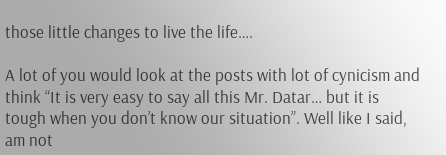those little changes to live the life….

A lot of you would look at the posts with lot of cynicism and think “It is very easy to say all this Mr. Datar… but it is tough when you don’t know our situation”. Well like I said, am not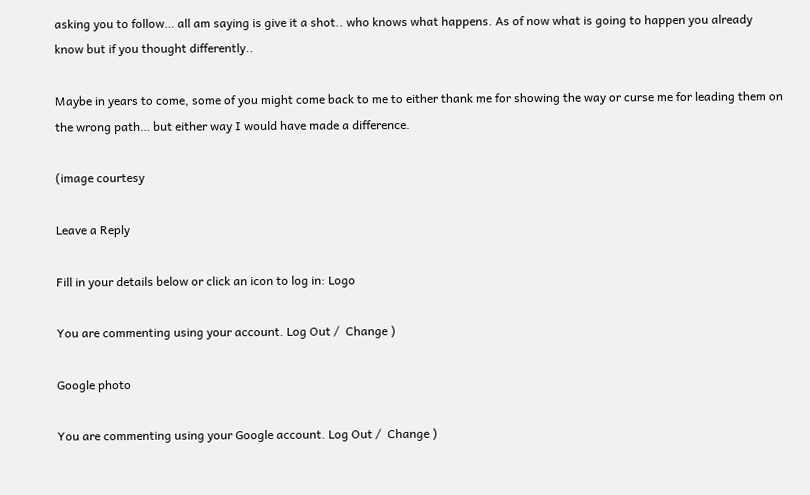asking you to follow… all am saying is give it a shot.. who knows what happens. As of now what is going to happen you already know but if you thought differently..

Maybe in years to come, some of you might come back to me to either thank me for showing the way or curse me for leading them on the wrong path… but either way I would have made a difference.

(image courtesy

Leave a Reply

Fill in your details below or click an icon to log in: Logo

You are commenting using your account. Log Out /  Change )

Google photo

You are commenting using your Google account. Log Out /  Change )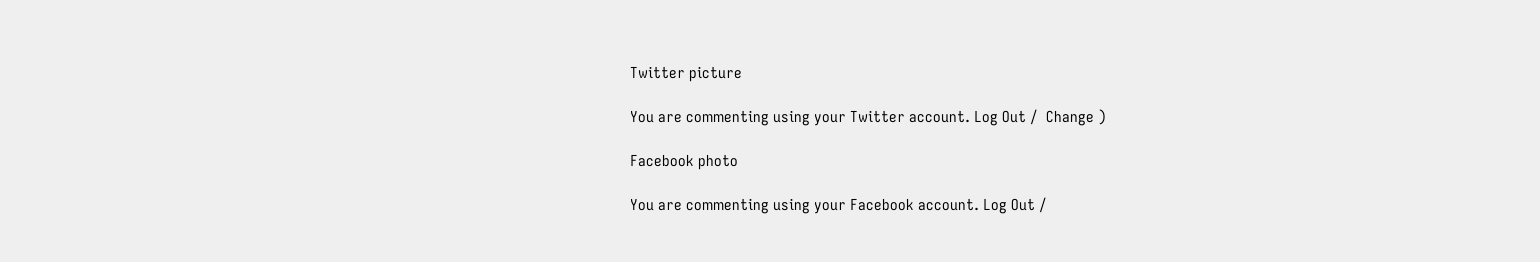Twitter picture

You are commenting using your Twitter account. Log Out /  Change )

Facebook photo

You are commenting using your Facebook account. Log Out /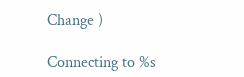Change )

Connecting to %s